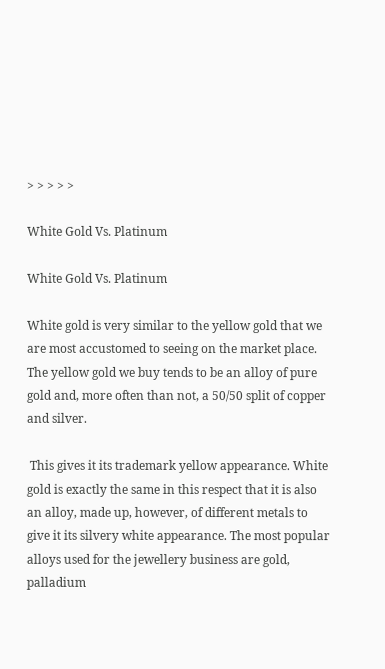> > > > >

White Gold Vs. Platinum

White Gold Vs. Platinum

White gold is very similar to the yellow gold that we are most accustomed to seeing on the market place. The yellow gold we buy tends to be an alloy of pure gold and, more often than not, a 50/50 split of copper and silver.

 This gives it its trademark yellow appearance. White gold is exactly the same in this respect that it is also an alloy, made up, however, of different metals to give it its silvery white appearance. The most popular alloys used for the jewellery business are gold, palladium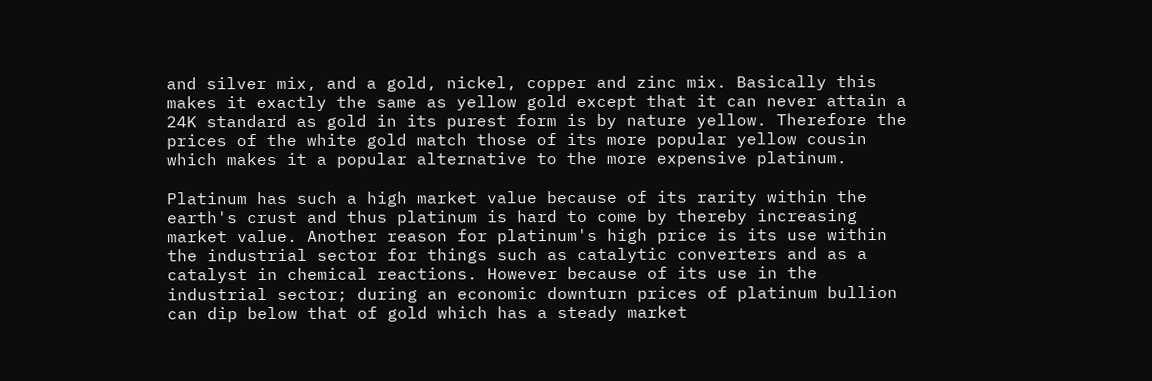and silver mix, and a gold, nickel, copper and zinc mix. Basically this makes it exactly the same as yellow gold except that it can never attain a 24K standard as gold in its purest form is by nature yellow. Therefore the prices of the white gold match those of its more popular yellow cousin which makes it a popular alternative to the more expensive platinum.

Platinum has such a high market value because of its rarity within the earth's crust and thus platinum is hard to come by thereby increasing market value. Another reason for platinum's high price is its use within the industrial sector for things such as catalytic converters and as a catalyst in chemical reactions. However because of its use in the industrial sector; during an economic downturn prices of platinum bullion can dip below that of gold which has a steady market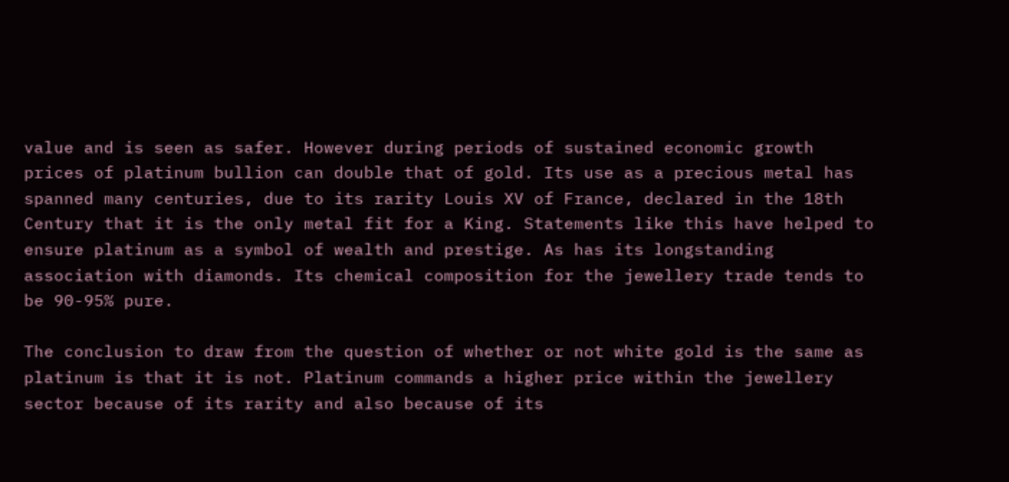value and is seen as safer. However during periods of sustained economic growth prices of platinum bullion can double that of gold. Its use as a precious metal has spanned many centuries, due to its rarity Louis XV of France, declared in the 18th Century that it is the only metal fit for a King. Statements like this have helped to ensure platinum as a symbol of wealth and prestige. As has its longstanding association with diamonds. Its chemical composition for the jewellery trade tends to be 90-95% pure.

The conclusion to draw from the question of whether or not white gold is the same as platinum is that it is not. Platinum commands a higher price within the jewellery sector because of its rarity and also because of its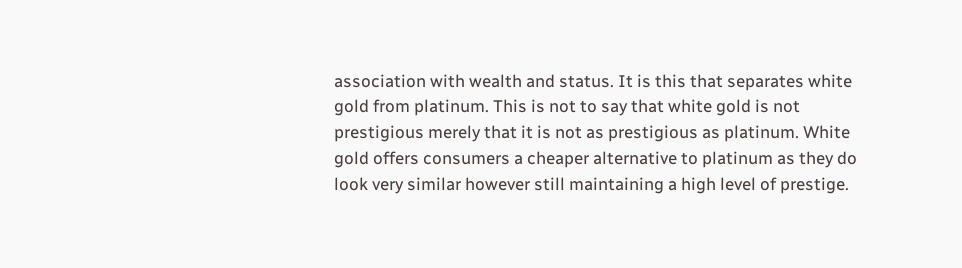association with wealth and status. It is this that separates white gold from platinum. This is not to say that white gold is not prestigious merely that it is not as prestigious as platinum. White gold offers consumers a cheaper alternative to platinum as they do look very similar however still maintaining a high level of prestige.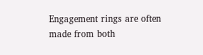Engagement rings are often made from both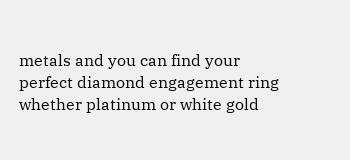metals and you can find your perfect diamond engagement ring whether platinum or white gold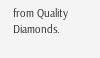from Quality Diamonds.